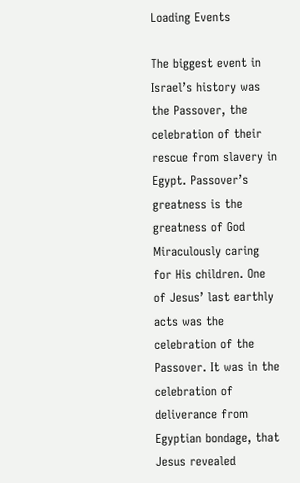Loading Events

The biggest event in Israel’s history was the Passover, the celebration of their rescue from slavery in Egypt. Passover’s greatness is the greatness of God Miraculously caring for His children. One of Jesus’ last earthly acts was the celebration of the Passover. It was in the celebration of deliverance from Egyptian bondage, that Jesus revealed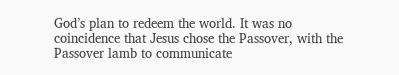God’s plan to redeem the world. It was no coincidence that Jesus chose the Passover, with the Passover lamb to communicate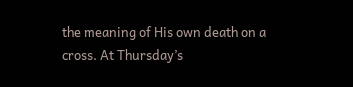the meaning of His own death on a cross. At Thursday’s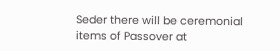Seder there will be ceremonial items of Passover at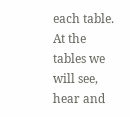each table. At the tables we will see, hear and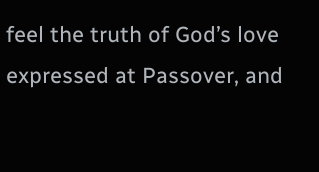feel the truth of God’s love expressed at Passover, and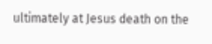ultimately at Jesus death on the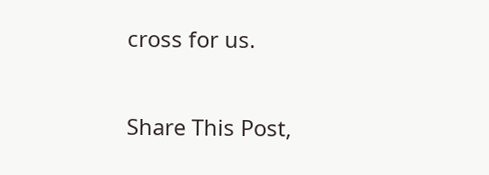cross for us.

Share This Post,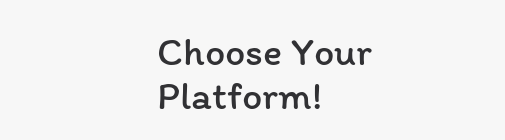Choose Your Platform!